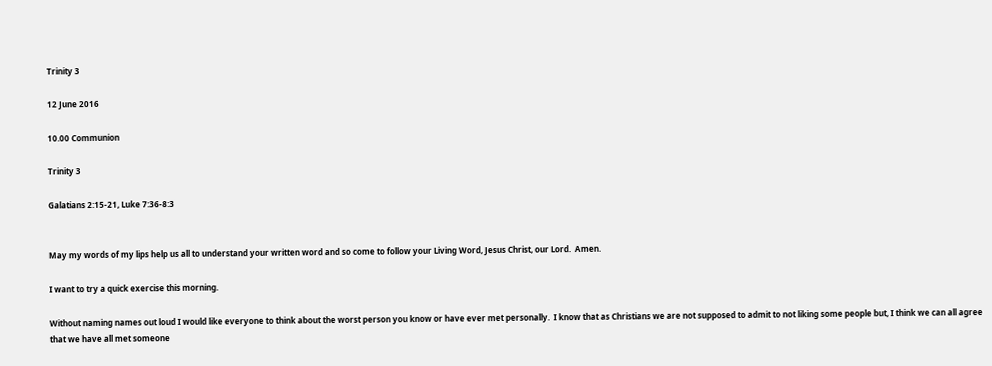Trinity 3

12 June 2016

10.00 Communion

Trinity 3

Galatians 2:15-21, Luke 7:36-8:3


May my words of my lips help us all to understand your written word and so come to follow your Living Word, Jesus Christ, our Lord.  Amen.

I want to try a quick exercise this morning.

Without naming names out loud I would like everyone to think about the worst person you know or have ever met personally.  I know that as Christians we are not supposed to admit to not liking some people but, I think we can all agree that we have all met someone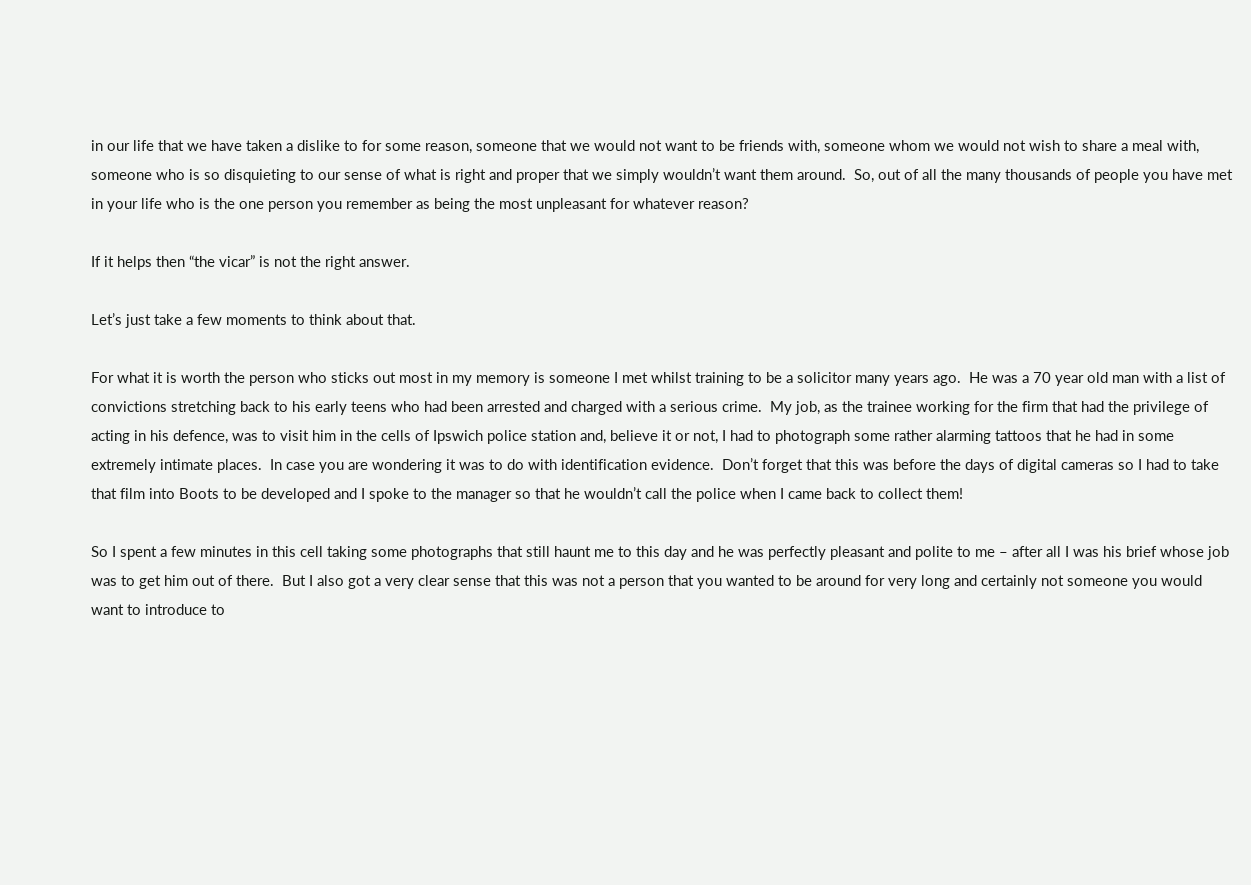in our life that we have taken a dislike to for some reason, someone that we would not want to be friends with, someone whom we would not wish to share a meal with, someone who is so disquieting to our sense of what is right and proper that we simply wouldn’t want them around.  So, out of all the many thousands of people you have met in your life who is the one person you remember as being the most unpleasant for whatever reason?

If it helps then “the vicar” is not the right answer.

Let’s just take a few moments to think about that.

For what it is worth the person who sticks out most in my memory is someone I met whilst training to be a solicitor many years ago.  He was a 70 year old man with a list of convictions stretching back to his early teens who had been arrested and charged with a serious crime.  My job, as the trainee working for the firm that had the privilege of acting in his defence, was to visit him in the cells of Ipswich police station and, believe it or not, I had to photograph some rather alarming tattoos that he had in some extremely intimate places.  In case you are wondering it was to do with identification evidence.  Don’t forget that this was before the days of digital cameras so I had to take that film into Boots to be developed and I spoke to the manager so that he wouldn’t call the police when I came back to collect them!

So I spent a few minutes in this cell taking some photographs that still haunt me to this day and he was perfectly pleasant and polite to me – after all I was his brief whose job was to get him out of there.  But I also got a very clear sense that this was not a person that you wanted to be around for very long and certainly not someone you would want to introduce to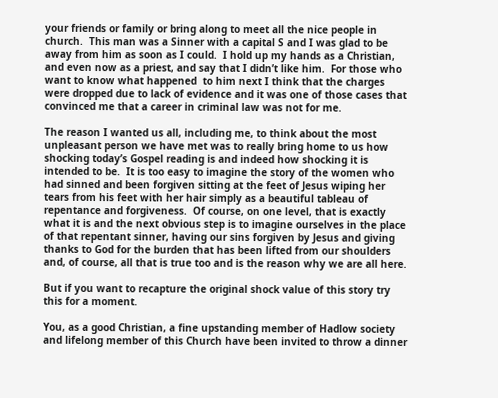your friends or family or bring along to meet all the nice people in church.  This man was a Sinner with a capital S and I was glad to be away from him as soon as I could.  I hold up my hands as a Christian, and even now as a priest, and say that I didn’t like him.  For those who want to know what happened  to him next I think that the charges were dropped due to lack of evidence and it was one of those cases that convinced me that a career in criminal law was not for me.

The reason I wanted us all, including me, to think about the most unpleasant person we have met was to really bring home to us how shocking today’s Gospel reading is and indeed how shocking it is intended to be.  It is too easy to imagine the story of the women who had sinned and been forgiven sitting at the feet of Jesus wiping her tears from his feet with her hair simply as a beautiful tableau of repentance and forgiveness.  Of course, on one level, that is exactly what it is and the next obvious step is to imagine ourselves in the place of that repentant sinner, having our sins forgiven by Jesus and giving thanks to God for the burden that has been lifted from our shoulders and, of course, all that is true too and is the reason why we are all here.

But if you want to recapture the original shock value of this story try this for a moment.

You, as a good Christian, a fine upstanding member of Hadlow society and lifelong member of this Church have been invited to throw a dinner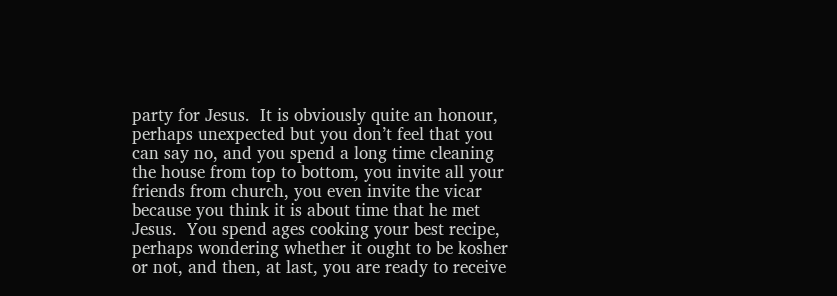party for Jesus.  It is obviously quite an honour, perhaps unexpected but you don’t feel that you can say no, and you spend a long time cleaning the house from top to bottom, you invite all your friends from church, you even invite the vicar because you think it is about time that he met Jesus.  You spend ages cooking your best recipe, perhaps wondering whether it ought to be kosher or not, and then, at last, you are ready to receive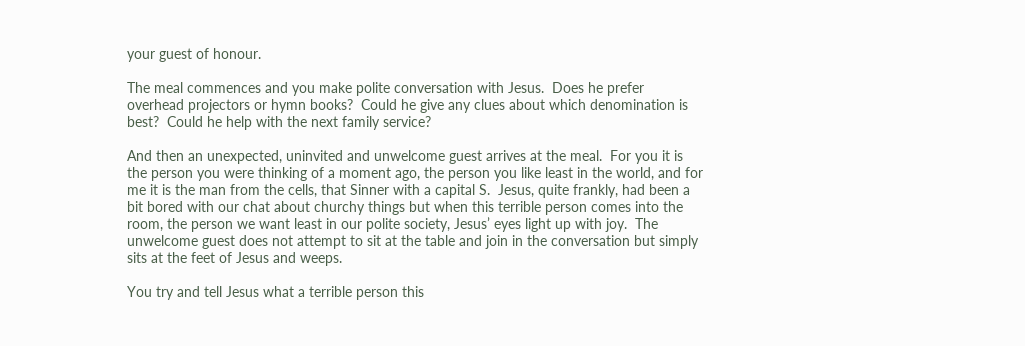your guest of honour.

The meal commences and you make polite conversation with Jesus.  Does he prefer overhead projectors or hymn books?  Could he give any clues about which denomination is best?  Could he help with the next family service?

And then an unexpected, uninvited and unwelcome guest arrives at the meal.  For you it is the person you were thinking of a moment ago, the person you like least in the world, and for me it is the man from the cells, that Sinner with a capital S.  Jesus, quite frankly, had been a bit bored with our chat about churchy things but when this terrible person comes into the room, the person we want least in our polite society, Jesus’ eyes light up with joy.  The unwelcome guest does not attempt to sit at the table and join in the conversation but simply sits at the feet of Jesus and weeps.

You try and tell Jesus what a terrible person this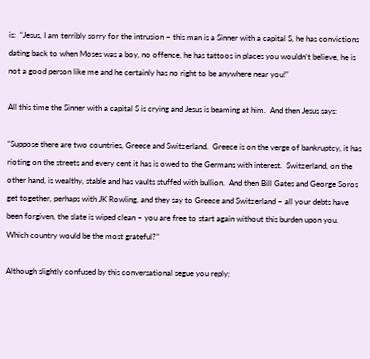is:  “Jesus, I am terribly sorry for the intrusion – this man is a Sinner with a capital S, he has convictions dating back to when Moses was a boy, no offence, he has tattoos in places you wouldn’t believe, he is not a good person like me and he certainly has no right to be anywhere near you!”

All this time the Sinner with a capital S is crying and Jesus is beaming at him.  And then Jesus says:

“Suppose there are two countries, Greece and Switzerland.  Greece is on the verge of bankruptcy, it has rioting on the streets and every cent it has is owed to the Germans with interest.  Switzerland, on the other hand, is wealthy, stable and has vaults stuffed with bullion.  And then Bill Gates and George Soros get together, perhaps with JK Rowling, and they say to Greece and Switzerland – all your debts have been forgiven, the slate is wiped clean – you are free to start again without this burden upon you.  Which country would be the most grateful?”

Although slightly confused by this conversational segue you reply: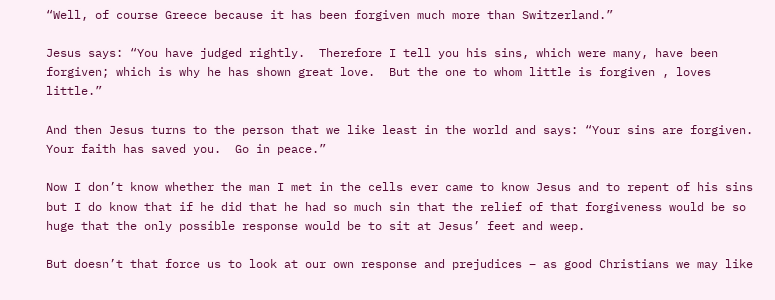“Well, of course Greece because it has been forgiven much more than Switzerland.”

Jesus says: “You have judged rightly.  Therefore I tell you his sins, which were many, have been forgiven; which is why he has shown great love.  But the one to whom little is forgiven , loves little.”

And then Jesus turns to the person that we like least in the world and says: “Your sins are forgiven.  Your faith has saved you.  Go in peace.”

Now I don’t know whether the man I met in the cells ever came to know Jesus and to repent of his sins but I do know that if he did that he had so much sin that the relief of that forgiveness would be so huge that the only possible response would be to sit at Jesus’ feet and weep.

But doesn’t that force us to look at our own response and prejudices – as good Christians we may like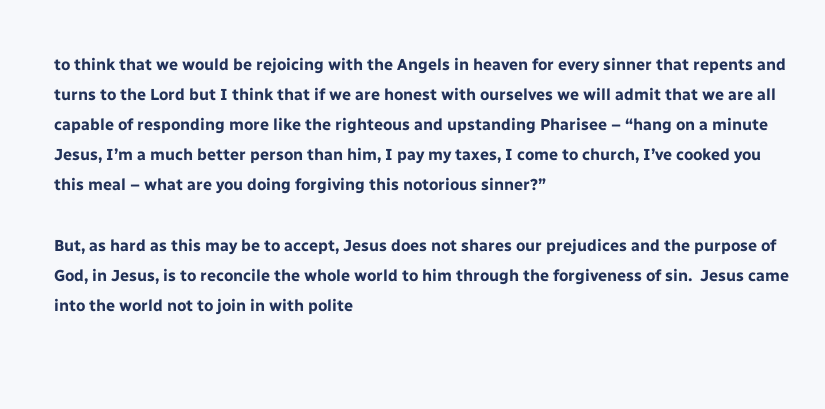to think that we would be rejoicing with the Angels in heaven for every sinner that repents and turns to the Lord but I think that if we are honest with ourselves we will admit that we are all capable of responding more like the righteous and upstanding Pharisee – “hang on a minute Jesus, I’m a much better person than him, I pay my taxes, I come to church, I’ve cooked you this meal – what are you doing forgiving this notorious sinner?”

But, as hard as this may be to accept, Jesus does not shares our prejudices and the purpose of God, in Jesus, is to reconcile the whole world to him through the forgiveness of sin.  Jesus came into the world not to join in with polite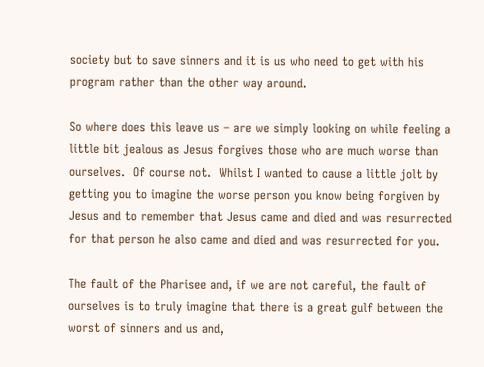society but to save sinners and it is us who need to get with his program rather than the other way around.

So where does this leave us – are we simply looking on while feeling a little bit jealous as Jesus forgives those who are much worse than ourselves.  Of course not.  Whilst I wanted to cause a little jolt by getting you to imagine the worse person you know being forgiven by Jesus and to remember that Jesus came and died and was resurrected for that person he also came and died and was resurrected for you.

The fault of the Pharisee and, if we are not careful, the fault of ourselves is to truly imagine that there is a great gulf between the worst of sinners and us and,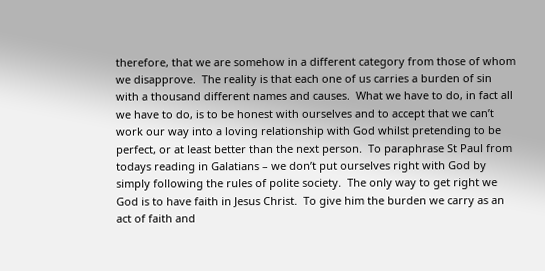therefore, that we are somehow in a different category from those of whom we disapprove.  The reality is that each one of us carries a burden of sin with a thousand different names and causes.  What we have to do, in fact all we have to do, is to be honest with ourselves and to accept that we can’t work our way into a loving relationship with God whilst pretending to be perfect, or at least better than the next person.  To paraphrase St Paul from todays reading in Galatians – we don’t put ourselves right with God by simply following the rules of polite society.  The only way to get right we God is to have faith in Jesus Christ.  To give him the burden we carry as an act of faith and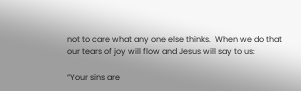not to care what any one else thinks.  When we do that our tears of joy will flow and Jesus will say to us:

“Your sins are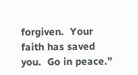forgiven.  Your faith has saved you.  Go in peace.”